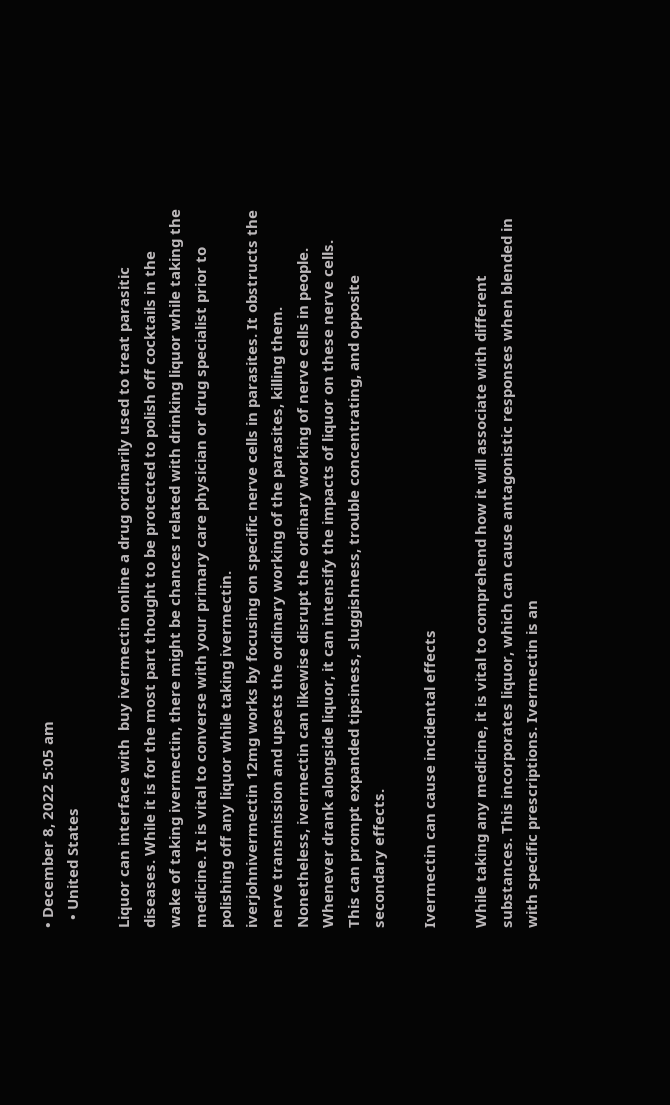• December 8, 2022 5:05 am
  • United States

Liquor can interface with  buy ivermectin online a drug ordinarily used to treat parasitic diseases. While it is for the most part thought to be protected to polish off cocktails in the wake of taking ivermectin, there might be chances related with drinking liquor while taking the medicine. It is vital to converse with your primary care physician or drug specialist prior to polishing off any liquor while taking ivermectin.
iverjohnivermectin 12mg works by focusing on specific nerve cells in parasites. It obstructs the nerve transmission and upsets the ordinary working of the parasites, killing them. Nonetheless, ivermectin can likewise disrupt the ordinary working of nerve cells in people. Whenever drank alongside liquor, it can intensify the impacts of liquor on these nerve cells. This can prompt expanded tipsiness, sluggishness, trouble concentrating, and opposite secondary effects.

Ivermectin can cause incidental effects

While taking any medicine, it is vital to comprehend how it will associate with different substances. This incorporates liquor, which can cause antagonistic responses when blended in with specific prescriptions. Ivermectin is an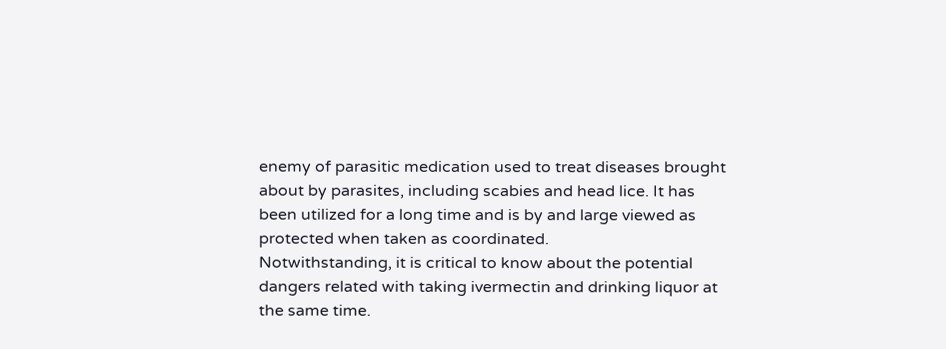enemy of parasitic medication used to treat diseases brought about by parasites, including scabies and head lice. It has been utilized for a long time and is by and large viewed as protected when taken as coordinated.
Notwithstanding, it is critical to know about the potential dangers related with taking ivermectin and drinking liquor at the same time.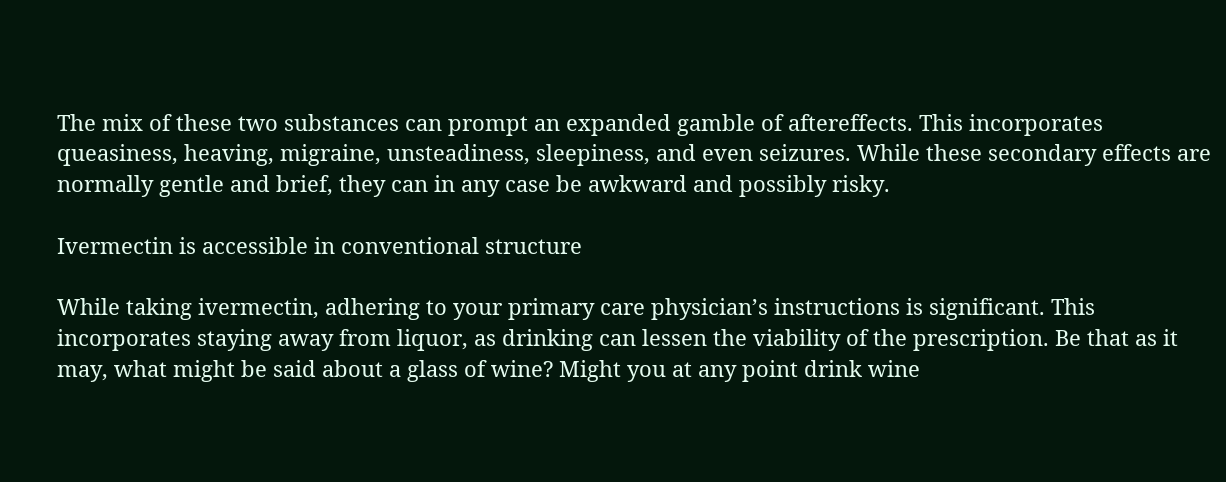The mix of these two substances can prompt an expanded gamble of aftereffects. This incorporates queasiness, heaving, migraine, unsteadiness, sleepiness, and even seizures. While these secondary effects are normally gentle and brief, they can in any case be awkward and possibly risky.

Ivermectin is accessible in conventional structure

While taking ivermectin, adhering to your primary care physician’s instructions is significant. This incorporates staying away from liquor, as drinking can lessen the viability of the prescription. Be that as it may, what might be said about a glass of wine? Might you at any point drink wine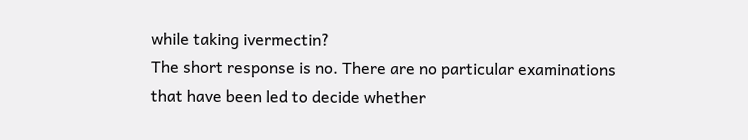while taking ivermectin?
The short response is no. There are no particular examinations that have been led to decide whether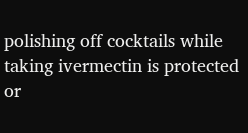polishing off cocktails while taking ivermectin is protected or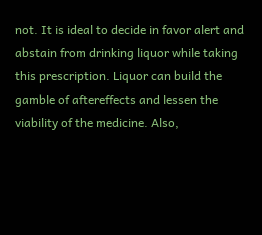not. It is ideal to decide in favor alert and abstain from drinking liquor while taking this prescription. Liquor can build the gamble of aftereffects and lessen the viability of the medicine. Also,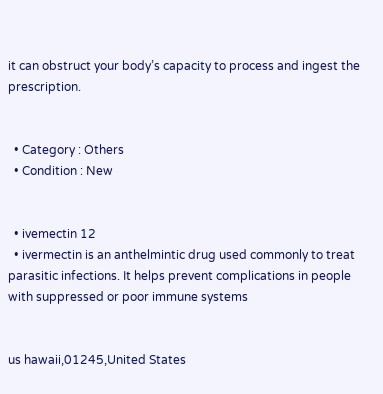it can obstruct your body’s capacity to process and ingest the prescription.


  • Category : Others
  • Condition : New


  • ivemectin 12
  • ivermectin is an anthelmintic drug used commonly to treat parasitic infections. It helps prevent complications in people with suppressed or poor immune systems


us hawaii,01245,United States